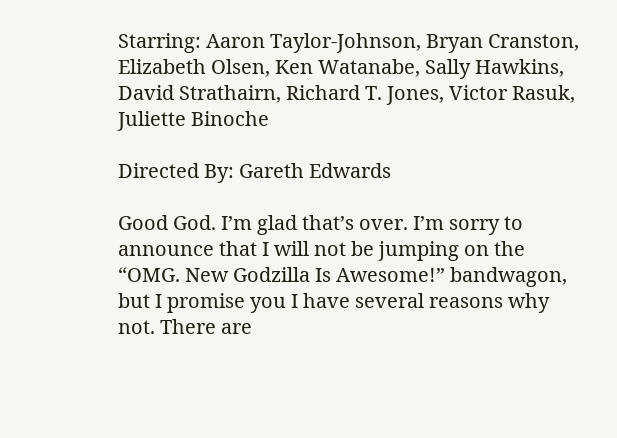Starring: Aaron Taylor-Johnson, Bryan Cranston, Elizabeth Olsen, Ken Watanabe, Sally Hawkins, David Strathairn, Richard T. Jones, Victor Rasuk, Juliette Binoche

Directed By: Gareth Edwards

Good God. I’m glad that’s over. I’m sorry to announce that I will not be jumping on the “OMG. New Godzilla Is Awesome!” bandwagon, but I promise you I have several reasons why not. There are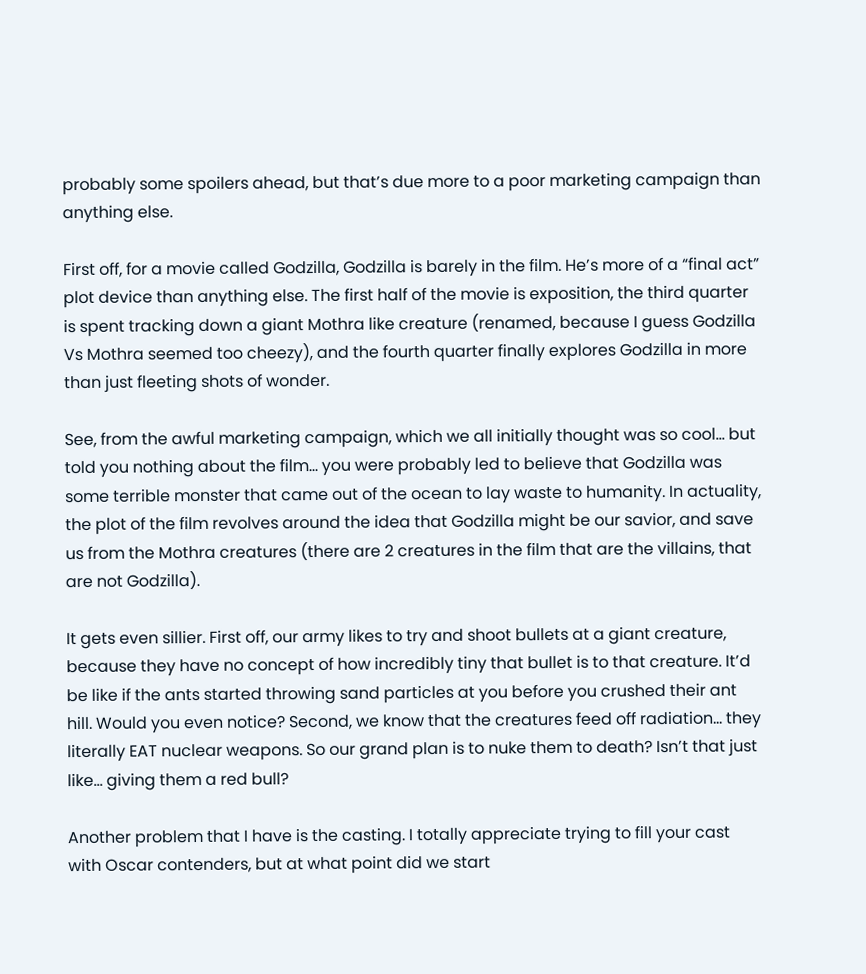probably some spoilers ahead, but that’s due more to a poor marketing campaign than anything else.

First off, for a movie called Godzilla, Godzilla is barely in the film. He’s more of a “final act” plot device than anything else. The first half of the movie is exposition, the third quarter is spent tracking down a giant Mothra like creature (renamed, because I guess Godzilla Vs Mothra seemed too cheezy), and the fourth quarter finally explores Godzilla in more than just fleeting shots of wonder.

See, from the awful marketing campaign, which we all initially thought was so cool… but told you nothing about the film… you were probably led to believe that Godzilla was some terrible monster that came out of the ocean to lay waste to humanity. In actuality, the plot of the film revolves around the idea that Godzilla might be our savior, and save us from the Mothra creatures (there are 2 creatures in the film that are the villains, that are not Godzilla).

It gets even sillier. First off, our army likes to try and shoot bullets at a giant creature, because they have no concept of how incredibly tiny that bullet is to that creature. It’d be like if the ants started throwing sand particles at you before you crushed their ant hill. Would you even notice? Second, we know that the creatures feed off radiation… they literally EAT nuclear weapons. So our grand plan is to nuke them to death? Isn’t that just like… giving them a red bull?

Another problem that I have is the casting. I totally appreciate trying to fill your cast with Oscar contenders, but at what point did we start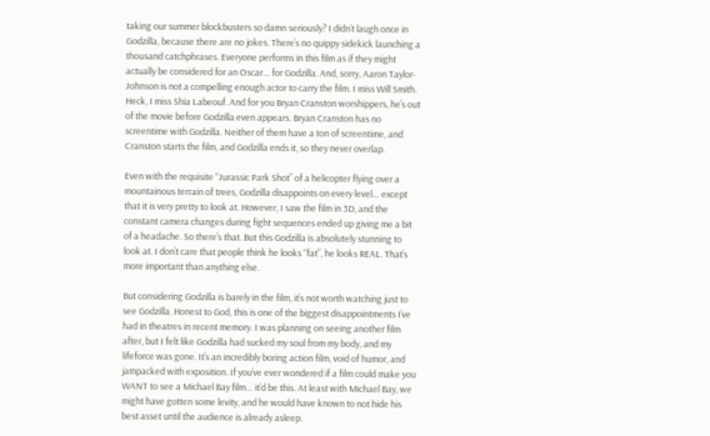taking our summer blockbusters so damn seriously? I didn’t laugh once in Godzilla, because there are no jokes. There’s no quippy sidekick launching a thousand catchphrases. Everyone performs in this film as if they might actually be considered for an Oscar… for Godzilla. And, sorry, Aaron Taylor-Johnson is not a compelling enough actor to carry the film. I miss Will Smith. Heck, I miss Shia Labeouf. And for you Bryan Cranston worshippers, he’s out of the movie before Godzilla even appears. Bryan Cranston has no screentime with Godzilla. Neither of them have a ton of screentime, and Cranston starts the film, and Godzilla ends it, so they never overlap.

Even with the requisite “Jurassic Park Shot” of a helicopter flying over a mountainous terrain of trees, Godzilla disappoints on every level… except that it is very pretty to look at. However, I saw the film in 3D, and the constant camera changes during fight sequences ended up giving me a bit of a headache. So there’s that. But this Godzilla is absolutely stunning to look at. I don’t care that people think he looks “fat”, he looks REAL. That’s more important than anything else.

But considering Godzilla is barely in the film, it’s not worth watching just to see Godzilla. Honest to God, this is one of the biggest disappointments I’ve had in theatres in recent memory. I was planning on seeing another film after, but I felt like Godzilla had sucked my soul from my body, and my lifeforce was gone. It’s an incredibly boring action film, void of humor, and jampacked with exposition. If you’ve ever wondered if a film could make you WANT to see a Michael Bay film… it’d be this. At least with Michael Bay, we might have gotten some levity, and he would have known to not hide his best asset until the audience is already asleep.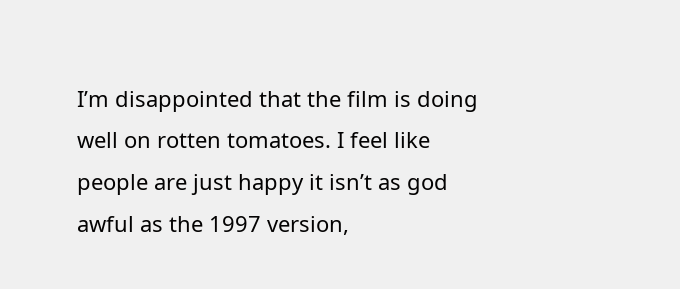I’m disappointed that the film is doing well on rotten tomatoes. I feel like people are just happy it isn’t as god awful as the 1997 version,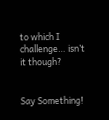to which I challenge… isn’t it though?


Say Something!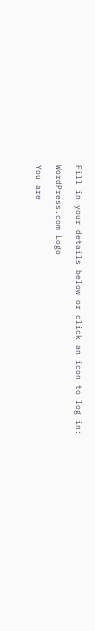Fill in your details below or click an icon to log in:

WordPress.com Logo

You are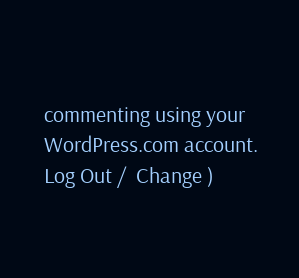commenting using your WordPress.com account. Log Out /  Change )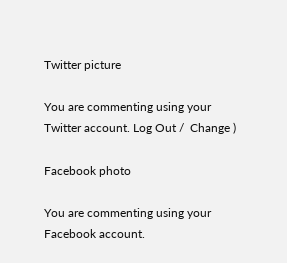Twitter picture

You are commenting using your Twitter account. Log Out /  Change )

Facebook photo

You are commenting using your Facebook account.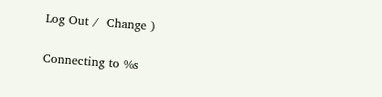Log Out /  Change )

Connecting to %s